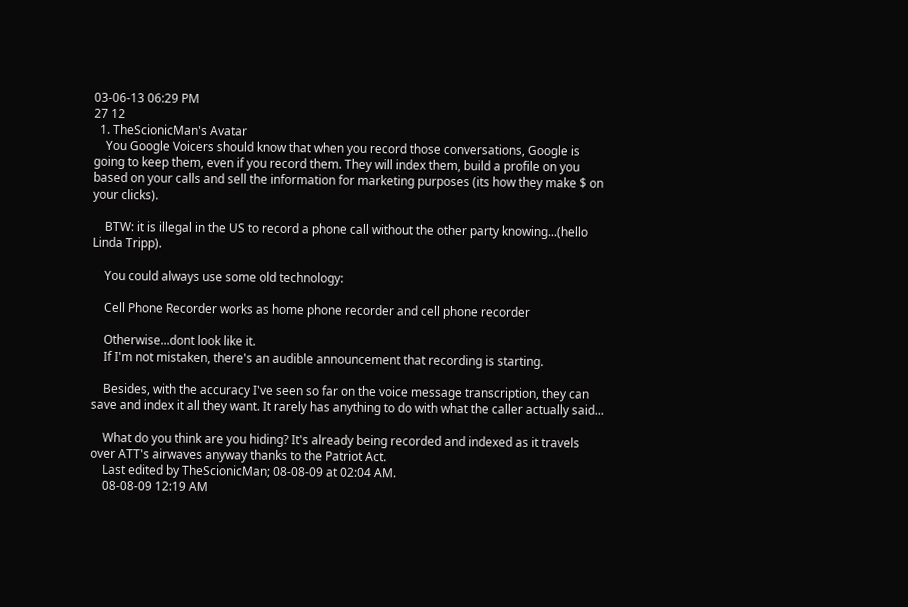03-06-13 06:29 PM
27 12
  1. TheScionicMan's Avatar
    You Google Voicers should know that when you record those conversations, Google is going to keep them, even if you record them. They will index them, build a profile on you based on your calls and sell the information for marketing purposes (its how they make $ on your clicks).

    BTW: it is illegal in the US to record a phone call without the other party knowing...(hello Linda Tripp).

    You could always use some old technology:

    Cell Phone Recorder works as home phone recorder and cell phone recorder

    Otherwise...dont look like it.
    If I'm not mistaken, there's an audible announcement that recording is starting.

    Besides, with the accuracy I've seen so far on the voice message transcription, they can save and index it all they want. It rarely has anything to do with what the caller actually said...

    What do you think are you hiding? It's already being recorded and indexed as it travels over ATT's airwaves anyway thanks to the Patriot Act.
    Last edited by TheScionicMan; 08-08-09 at 02:04 AM.
    08-08-09 12:19 AM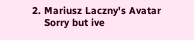2. Mariusz Laczny's Avatar
    Sorry but ive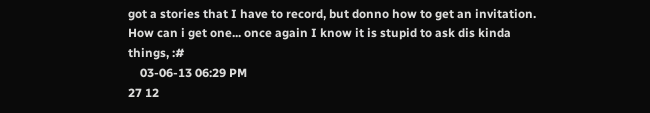got a stories that I have to record, but donno how to get an invitation. How can i get one... once again I know it is stupid to ask dis kinda things, :#
    03-06-13 06:29 PM
27 12